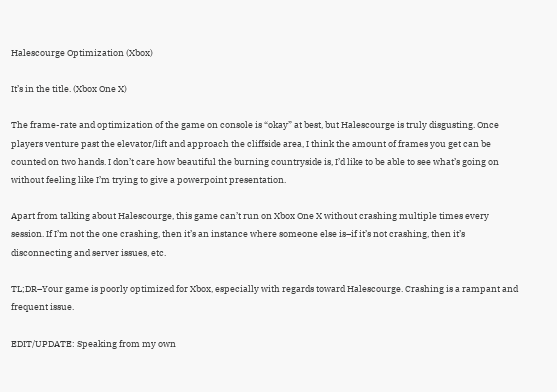Halescourge Optimization (Xbox)

It’s in the title. (Xbox One X)

The frame-rate and optimization of the game on console is “okay” at best, but Halescourge is truly disgusting. Once players venture past the elevator/lift and approach the cliffside area, I think the amount of frames you get can be counted on two hands. I don’t care how beautiful the burning countryside is, I’d like to be able to see what’s going on without feeling like I’m trying to give a powerpoint presentation.

Apart from talking about Halescourge, this game can’t run on Xbox One X without crashing multiple times every session. If I’m not the one crashing, then it’s an instance where someone else is–if it’s not crashing, then it’s disconnecting and server issues, etc.

TL;DR–Your game is poorly optimized for Xbox, especially with regards toward Halescourge. Crashing is a rampant and frequent issue.

EDIT/UPDATE: Speaking from my own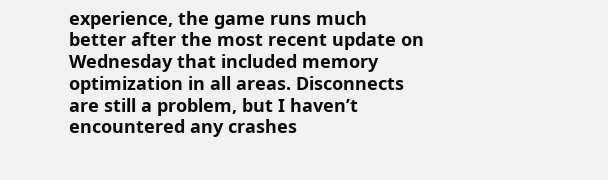experience, the game runs much better after the most recent update on Wednesday that included memory optimization in all areas. Disconnects are still a problem, but I haven’t encountered any crashes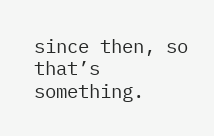since then, so that’s something.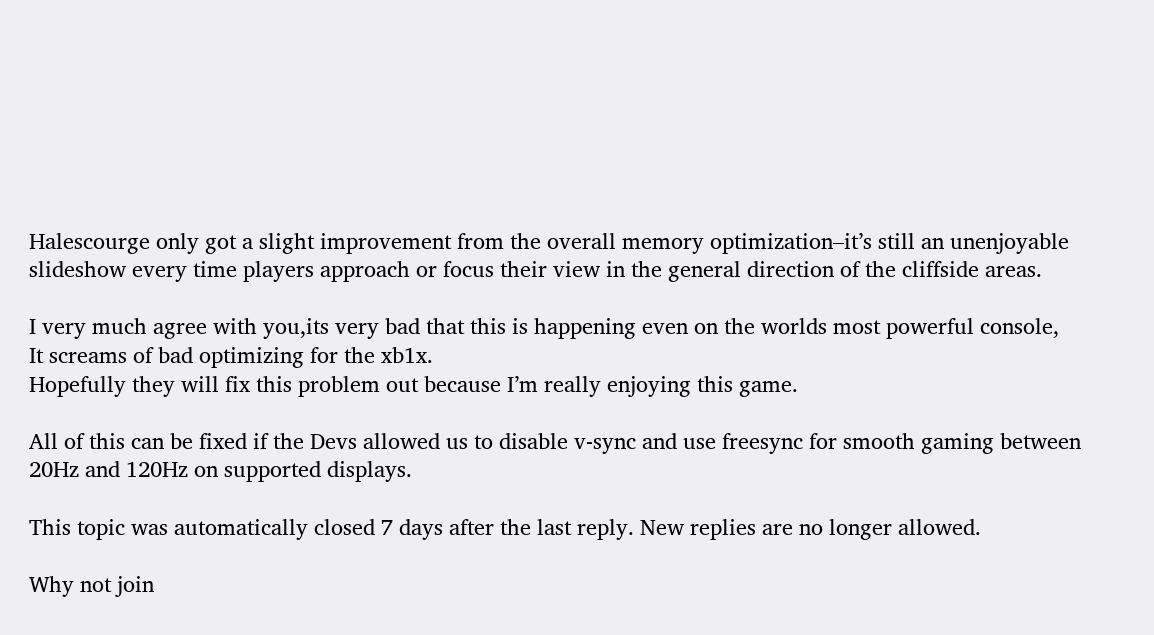Halescourge only got a slight improvement from the overall memory optimization–it’s still an unenjoyable slideshow every time players approach or focus their view in the general direction of the cliffside areas.

I very much agree with you,its very bad that this is happening even on the worlds most powerful console,
It screams of bad optimizing for the xb1x.
Hopefully they will fix this problem out because I’m really enjoying this game.

All of this can be fixed if the Devs allowed us to disable v-sync and use freesync for smooth gaming between 20Hz and 120Hz on supported displays.

This topic was automatically closed 7 days after the last reply. New replies are no longer allowed.

Why not join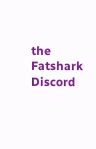the Fatshark Discord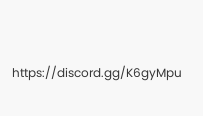https://discord.gg/K6gyMpu